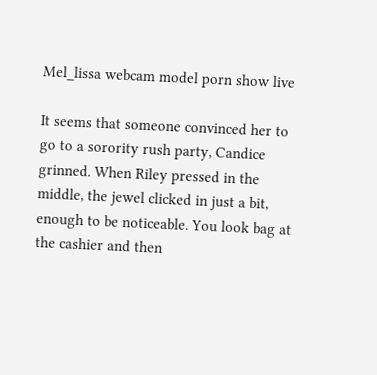Mel_lissa webcam model porn show live

It seems that someone convinced her to go to a sorority rush party, Candice grinned. When Riley pressed in the middle, the jewel clicked in just a bit, enough to be noticeable. You look bag at the cashier and then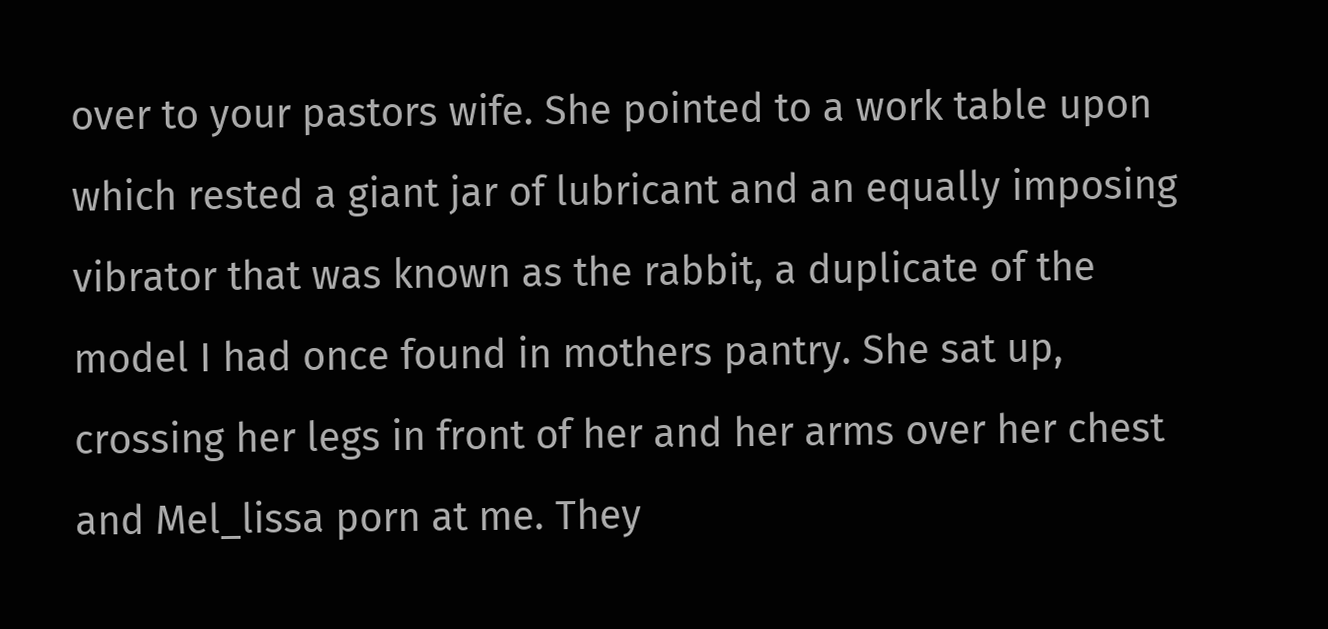over to your pastors wife. She pointed to a work table upon which rested a giant jar of lubricant and an equally imposing vibrator that was known as the rabbit, a duplicate of the model I had once found in mothers pantry. She sat up, crossing her legs in front of her and her arms over her chest and Mel_lissa porn at me. They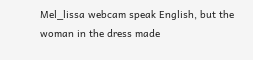Mel_lissa webcam speak English, but the woman in the dress made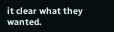it clear what they wanted.